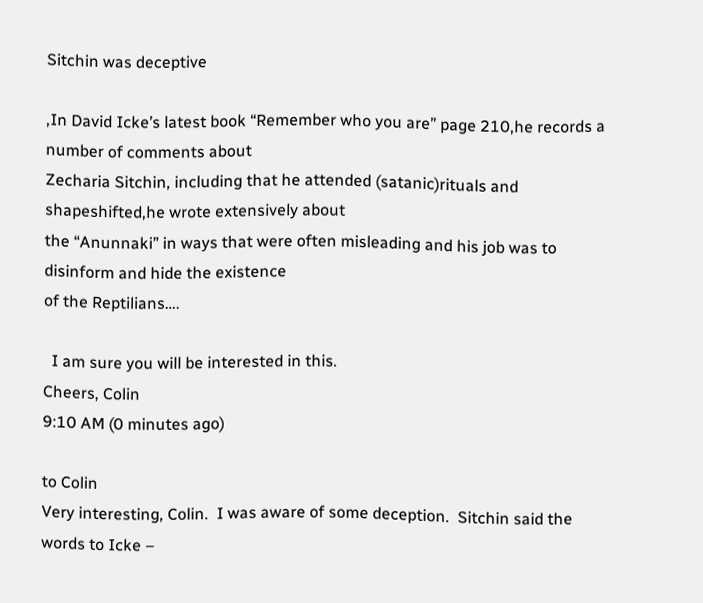Sitchin was deceptive

,In David Icke’s latest book “Remember who you are” page 210,he records a number of comments about
Zecharia Sitchin, including that he attended (satanic)rituals and shapeshifted,he wrote extensively about
the “Anunnaki” in ways that were often misleading and his job was to disinform and hide the existence
of the Reptilians….

  I am sure you will be interested in this.
Cheers, Colin
9:10 AM (0 minutes ago)

to Colin
Very interesting, Colin.  I was aware of some deception.  Sitchin said the words to Icke –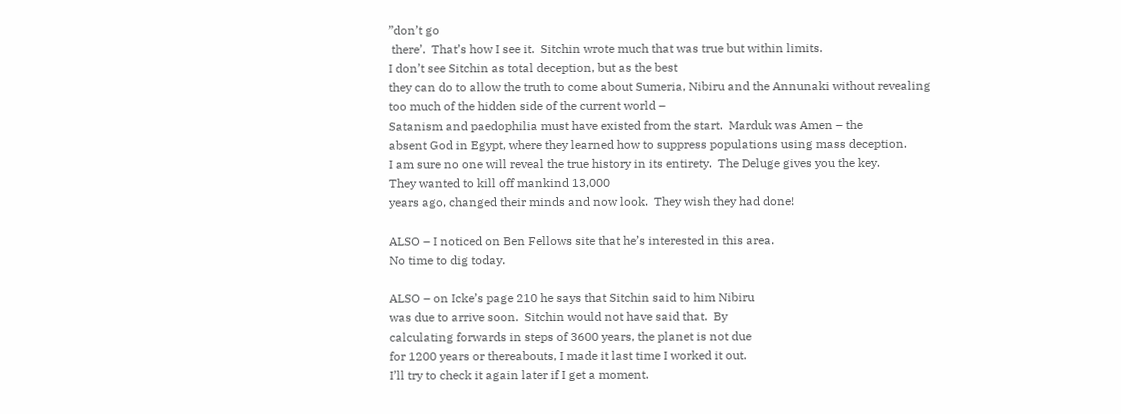”don’t go
 there’.  That’s how I see it.  Sitchin wrote much that was true but within limits.
I don’t see Sitchin as total deception, but as the best
they can do to allow the truth to come about Sumeria, Nibiru and the Annunaki without revealing
too much of the hidden side of the current world –
Satanism and paedophilia must have existed from the start.  Marduk was Amen – the
absent God in Egypt, where they learned how to suppress populations using mass deception.
I am sure no one will reveal the true history in its entirety.  The Deluge gives you the key.
They wanted to kill off mankind 13,000
years ago, changed their minds and now look.  They wish they had done!

ALSO – I noticed on Ben Fellows site that he’s interested in this area.
No time to dig today.

ALSO – on Icke’s page 210 he says that Sitchin said to him Nibiru
was due to arrive soon.  Sitchin would not have said that.  By
calculating forwards in steps of 3600 years, the planet is not due
for 1200 years or thereabouts, I made it last time I worked it out.
I’ll try to check it again later if I get a moment.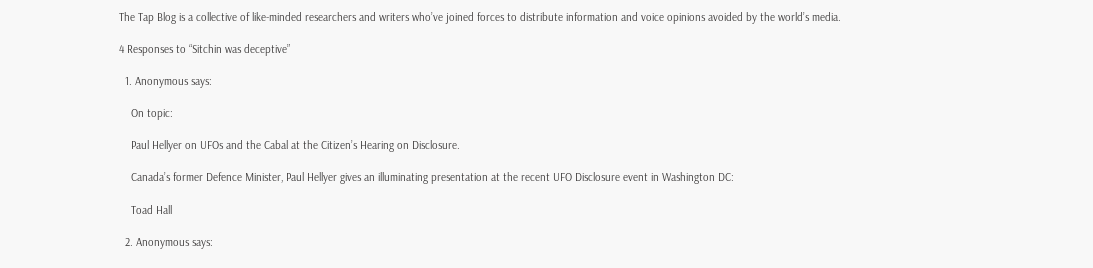The Tap Blog is a collective of like-minded researchers and writers who’ve joined forces to distribute information and voice opinions avoided by the world’s media.

4 Responses to “Sitchin was deceptive”

  1. Anonymous says:

    On topic:

    Paul Hellyer on UFOs and the Cabal at the Citizen’s Hearing on Disclosure.

    Canada’s former Defence Minister, Paul Hellyer gives an illuminating presentation at the recent UFO Disclosure event in Washington DC:

    Toad Hall

  2. Anonymous says: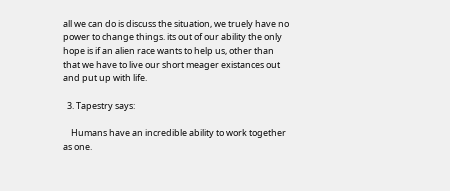all we can do is discuss the situation, we truely have no power to change things. its out of our ability the only hope is if an alien race wants to help us, other than that we have to live our short meager existances out and put up with life.

  3. Tapestry says:

    Humans have an incredible ability to work together as one.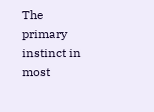The primary instinct in most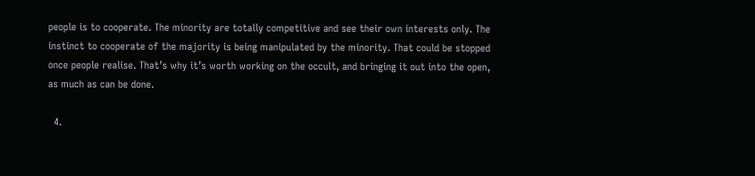people is to cooperate. The minority are totally competitive and see their own interests only. The instinct to cooperate of the majority is being manipulated by the minority. That could be stopped once people realise. That’s why it’s worth working on the occult, and bringing it out into the open, as much as can be done.

  4.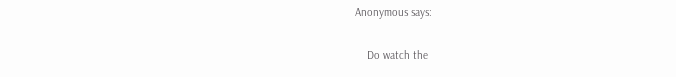Anonymous says:

    Do watch the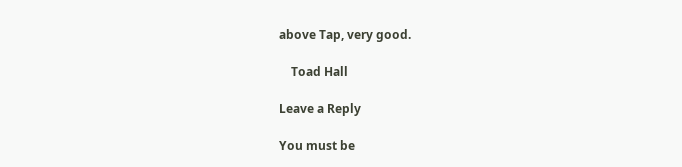above Tap, very good.

    Toad Hall

Leave a Reply

You must be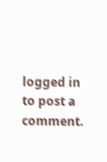logged in to post a comment.